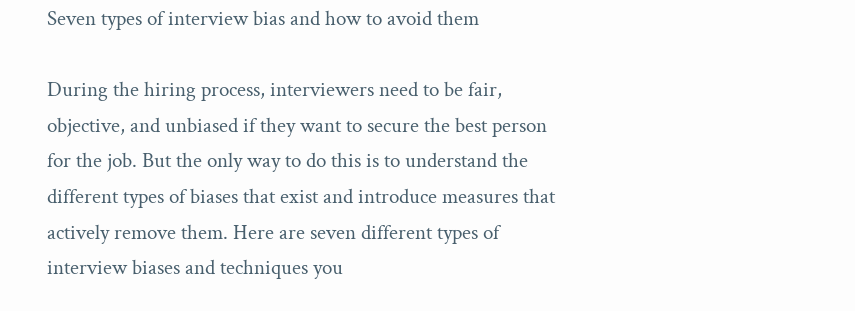Seven types of interview bias and how to avoid them

During the hiring process, interviewers need to be fair, objective, and unbiased if they want to secure the best person for the job. But the only way to do this is to understand the different types of biases that exist and introduce measures that actively remove them. Here are seven different types of interview biases and techniques you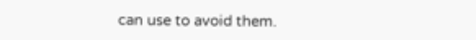can use to avoid them.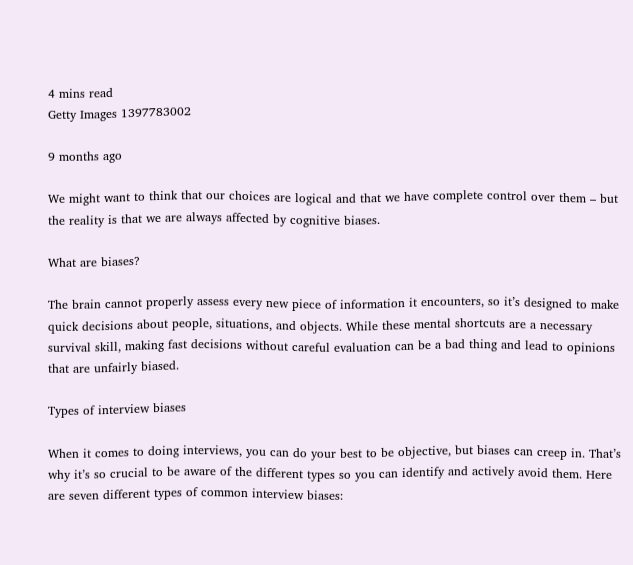4 mins read
Getty Images 1397783002

9 months ago

We might want to think that our choices are logical and that we have complete control over them – but the reality is that we are always affected by cognitive biases.

What are biases?

The brain cannot properly assess every new piece of information it encounters, so it’s designed to make quick decisions about people, situations, and objects. While these mental shortcuts are a necessary survival skill, making fast decisions without careful evaluation can be a bad thing and lead to opinions that are unfairly biased.

Types of interview biases

When it comes to doing interviews, you can do your best to be objective, but biases can creep in. That’s why it’s so crucial to be aware of the different types so you can identify and actively avoid them. Here are seven different types of common interview biases: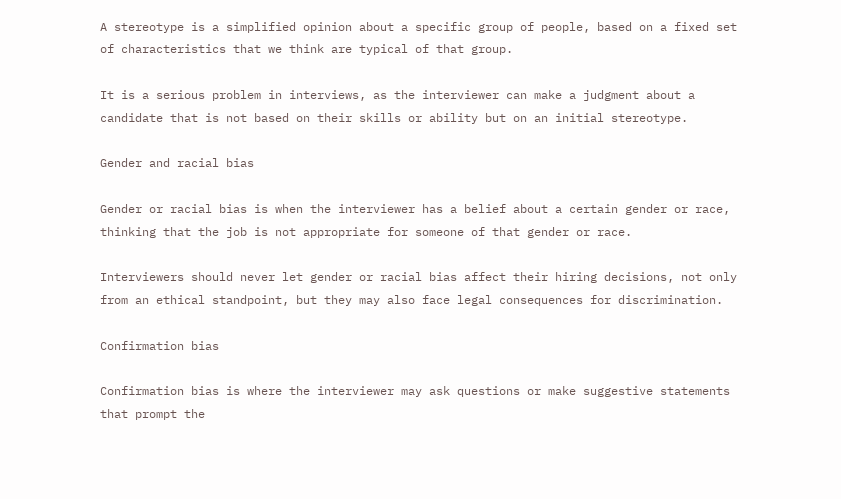A stereotype is a simplified opinion about a specific group of people, based on a fixed set of characteristics that we think are typical of that group.

It is a serious problem in interviews, as the interviewer can make a judgment about a candidate that is not based on their skills or ability but on an initial stereotype.

Gender and racial bias

Gender or racial bias is when the interviewer has a belief about a certain gender or race, thinking that the job is not appropriate for someone of that gender or race.

Interviewers should never let gender or racial bias affect their hiring decisions, not only from an ethical standpoint, but they may also face legal consequences for discrimination.

Confirmation bias

Confirmation bias is where the interviewer may ask questions or make suggestive statements that prompt the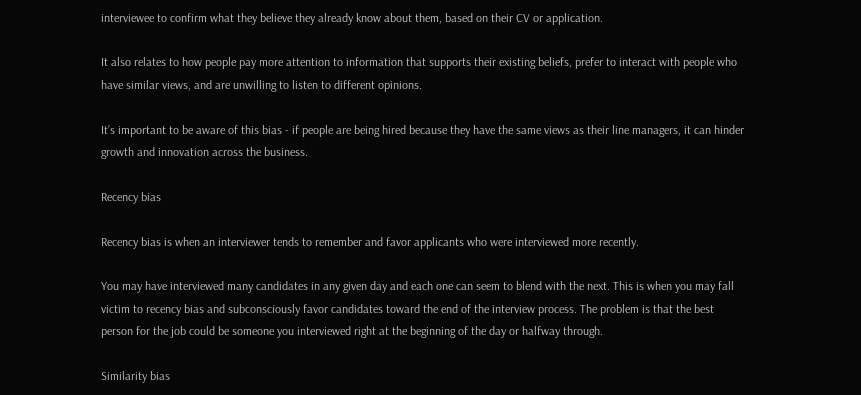interviewee to confirm what they believe they already know about them, based on their CV or application.

It also relates to how people pay more attention to information that supports their existing beliefs, prefer to interact with people who have similar views, and are unwilling to listen to different opinions.

It’s important to be aware of this bias - if people are being hired because they have the same views as their line managers, it can hinder growth and innovation across the business.

Recency bias

Recency bias is when an interviewer tends to remember and favor applicants who were interviewed more recently.

You may have interviewed many candidates in any given day and each one can seem to blend with the next. This is when you may fall victim to recency bias and subconsciously favor candidates toward the end of the interview process. The problem is that the best person for the job could be someone you interviewed right at the beginning of the day or halfway through.

Similarity bias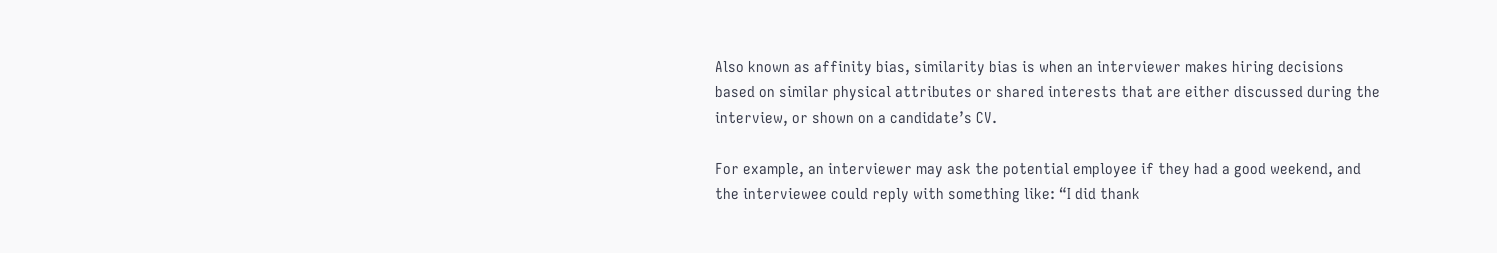Also known as affinity bias, similarity bias is when an interviewer makes hiring decisions based on similar physical attributes or shared interests that are either discussed during the interview, or shown on a candidate’s CV.

For example, an interviewer may ask the potential employee if they had a good weekend, and the interviewee could reply with something like: “I did thank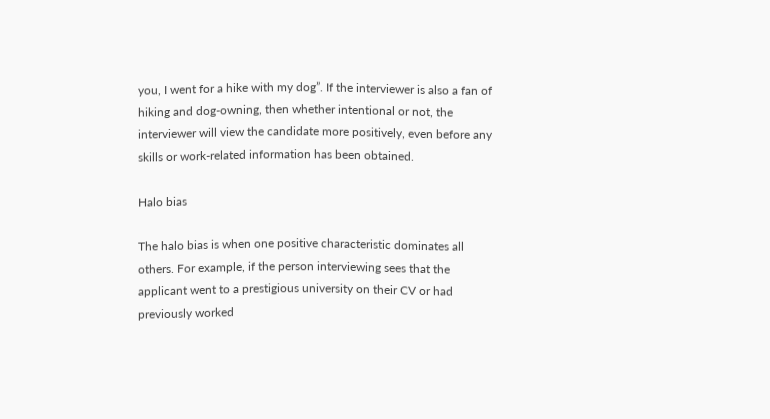you, I went for a hike with my dog”. If the interviewer is also a fan of hiking and dog-owning, then whether intentional or not, the interviewer will view the candidate more positively, even before any skills or work-related information has been obtained.

Halo bias

The halo bias is when one positive characteristic dominates all others. For example, if the person interviewing sees that the applicant went to a prestigious university on their CV or had previously worked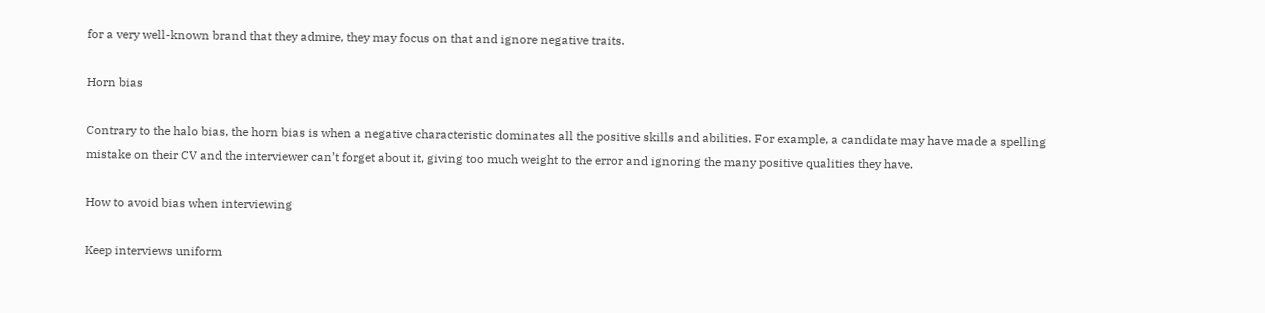for a very well-known brand that they admire, they may focus on that and ignore negative traits.

Horn bias

Contrary to the halo bias, the horn bias is when a negative characteristic dominates all the positive skills and abilities. For example, a candidate may have made a spelling mistake on their CV and the interviewer can’t forget about it, giving too much weight to the error and ignoring the many positive qualities they have.

How to avoid bias when interviewing

Keep interviews uniform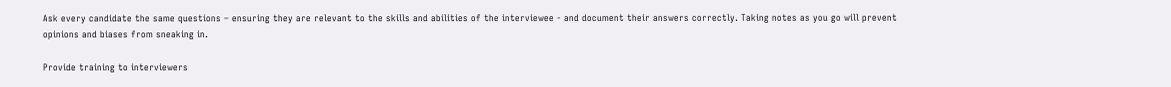Ask every candidate the same questions – ensuring they are relevant to the skills and abilities of the interviewee - and document their answers correctly. Taking notes as you go will prevent opinions and biases from sneaking in.

Provide training to interviewers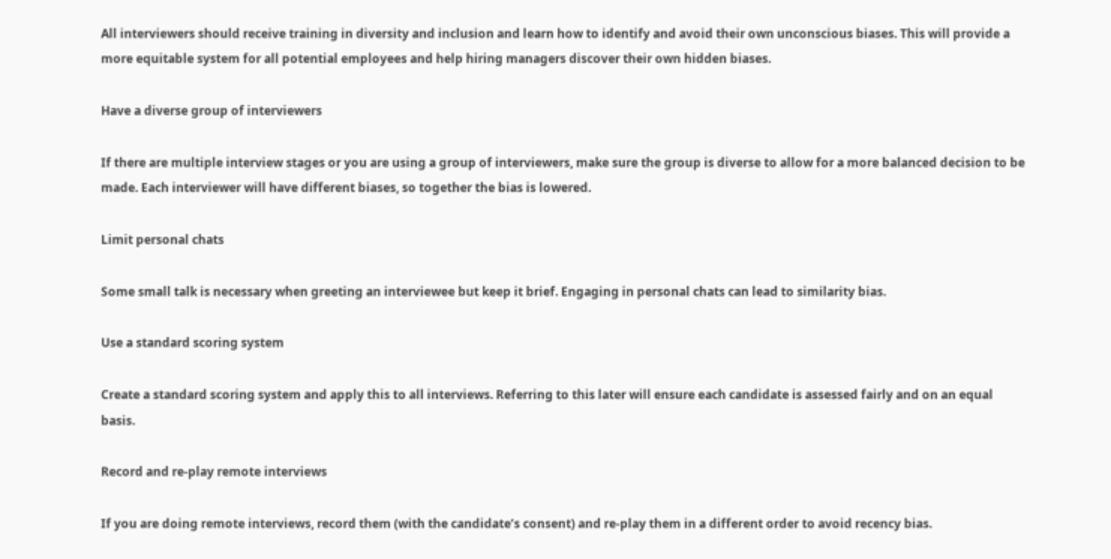All interviewers should receive training in diversity and inclusion and learn how to identify and avoid their own unconscious biases. This will provide a more equitable system for all potential employees and help hiring managers discover their own hidden biases.

Have a diverse group of interviewers

If there are multiple interview stages or you are using a group of interviewers, make sure the group is diverse to allow for a more balanced decision to be made. Each interviewer will have different biases, so together the bias is lowered.

Limit personal chats

Some small talk is necessary when greeting an interviewee but keep it brief. Engaging in personal chats can lead to similarity bias.

Use a standard scoring system

Create a standard scoring system and apply this to all interviews. Referring to this later will ensure each candidate is assessed fairly and on an equal basis.

Record and re-play remote interviews

If you are doing remote interviews, record them (with the candidate’s consent) and re-play them in a different order to avoid recency bias.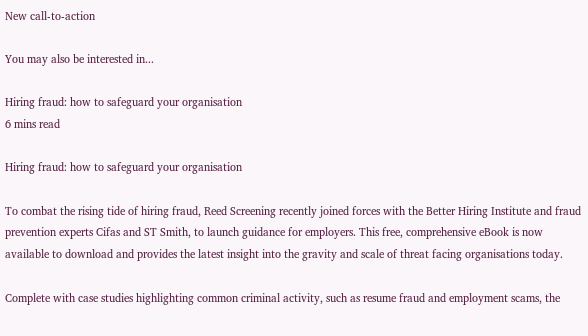New call-to-action

You may also be interested in...

Hiring fraud: how to safeguard your organisation
6 mins read

Hiring fraud: how to safeguard your organisation

To combat the rising tide of hiring fraud, Reed Screening recently joined forces with the Better Hiring Institute and fraud prevention experts Cifas and ST Smith, to launch guidance for employers. This free, comprehensive eBook is now available to download and provides the latest insight into the gravity and scale of threat facing organisations today.

Complete with case studies highlighting common criminal activity, such as resume fraud and employment scams, the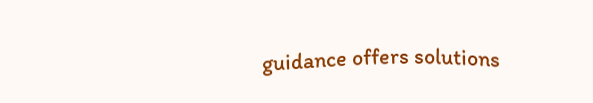guidance offers solutions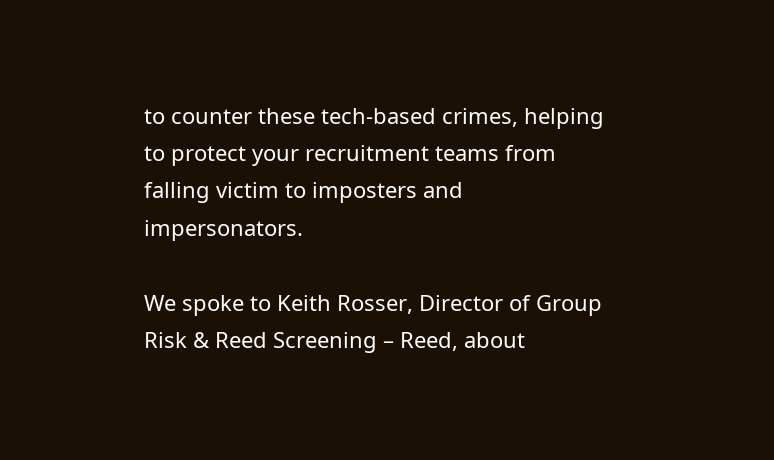to counter these tech-based crimes, helping to protect your recruitment teams from falling victim to imposters and impersonators.

We spoke to Keith Rosser, Director of Group Risk & Reed Screening – Reed, about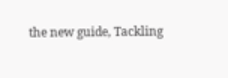the new guide, Tackling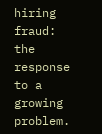hiring fraud: the response to a growing problem.